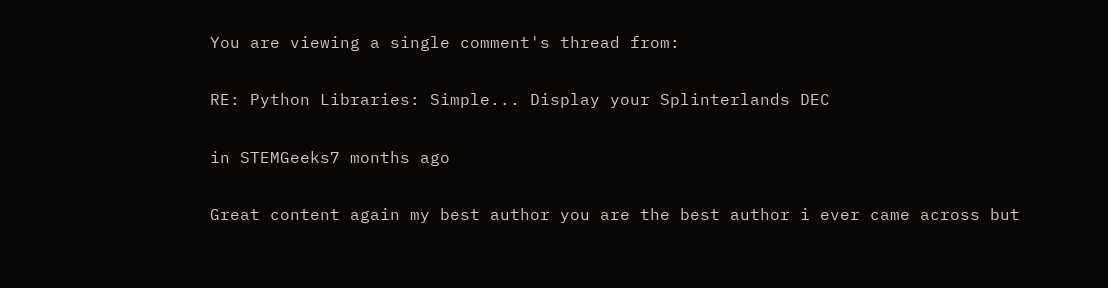You are viewing a single comment's thread from:

RE: Python Libraries: Simple... Display your Splinterlands DEC

in STEMGeeks7 months ago

Great content again my best author you are the best author i ever came across but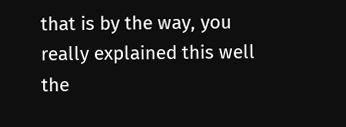that is by the way, you really explained this well the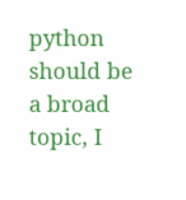python should be a broad topic, I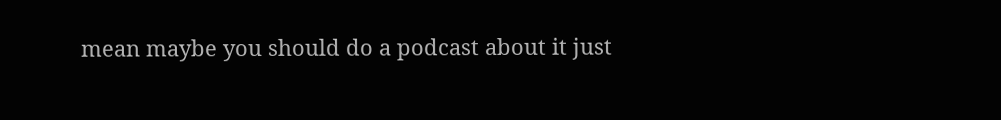mean maybe you should do a podcast about it just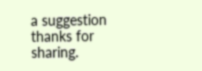a suggestion thanks for sharing.